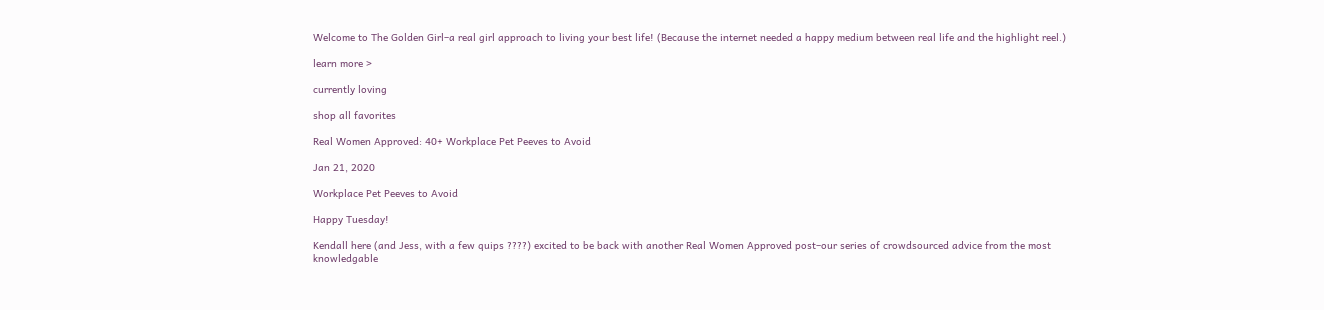Welcome to The Golden Girl–a real girl approach to living your best life! (Because the internet needed a happy medium between real life and the highlight reel.)

learn more >

currently loving

shop all favorites

Real Women Approved: 40+ Workplace Pet Peeves to Avoid

Jan 21, 2020

Workplace Pet Peeves to Avoid

Happy Tuesday!

Kendall here (and Jess, with a few quips ????) excited to be back with another Real Women Approved post–our series of crowdsourced advice from the most knowledgable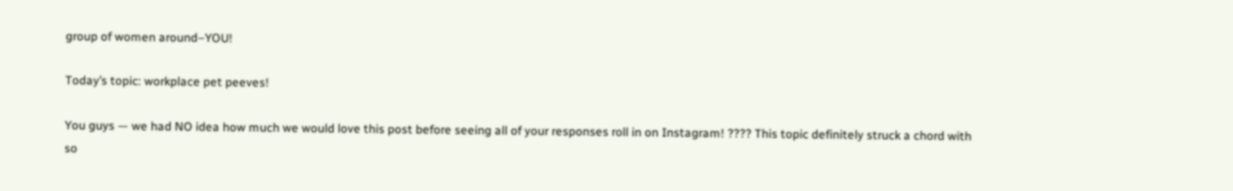group of women around–YOU!

Today’s topic: workplace pet peeves!

You guys — we had NO idea how much we would love this post before seeing all of your responses roll in on Instagram! ???? This topic definitely struck a chord with so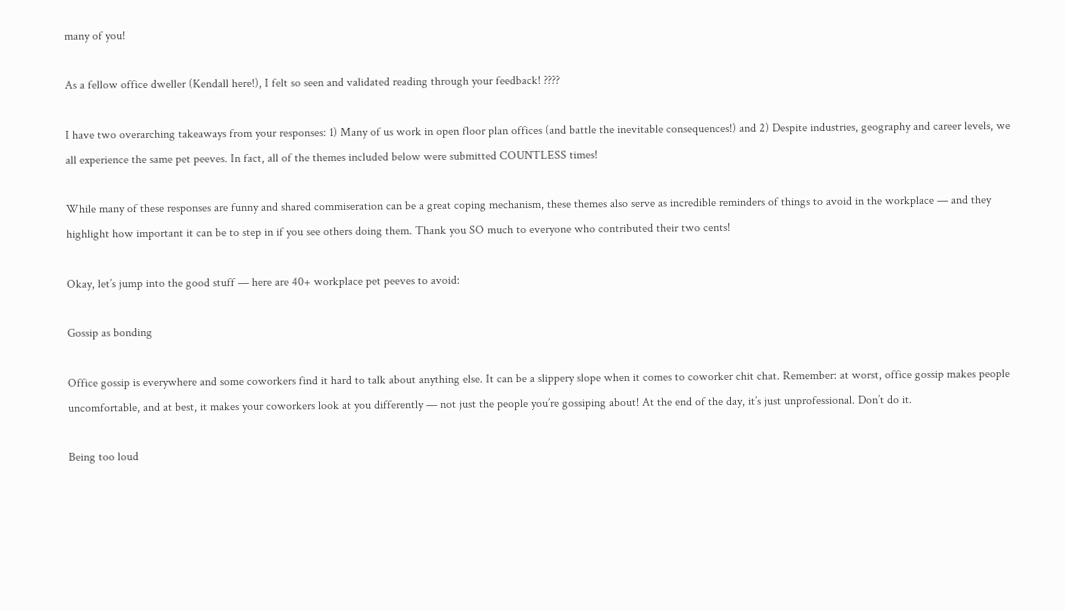many of you!

As a fellow office dweller (Kendall here!), I felt so seen and validated reading through your feedback! ????

I have two overarching takeaways from your responses: 1) Many of us work in open floor plan offices (and battle the inevitable consequences!) and 2) Despite industries, geography and career levels, we all experience the same pet peeves. In fact, all of the themes included below were submitted COUNTLESS times!

While many of these responses are funny and shared commiseration can be a great coping mechanism, these themes also serve as incredible reminders of things to avoid in the workplace — and they highlight how important it can be to step in if you see others doing them. Thank you SO much to everyone who contributed their two cents!

Okay, let’s jump into the good stuff — here are 40+ workplace pet peeves to avoid:

Gossip as bonding

Office gossip is everywhere and some coworkers find it hard to talk about anything else. It can be a slippery slope when it comes to coworker chit chat. Remember: at worst, office gossip makes people uncomfortable, and at best, it makes your coworkers look at you differently — not just the people you’re gossiping about! At the end of the day, it’s just unprofessional. Don’t do it.

Being too loud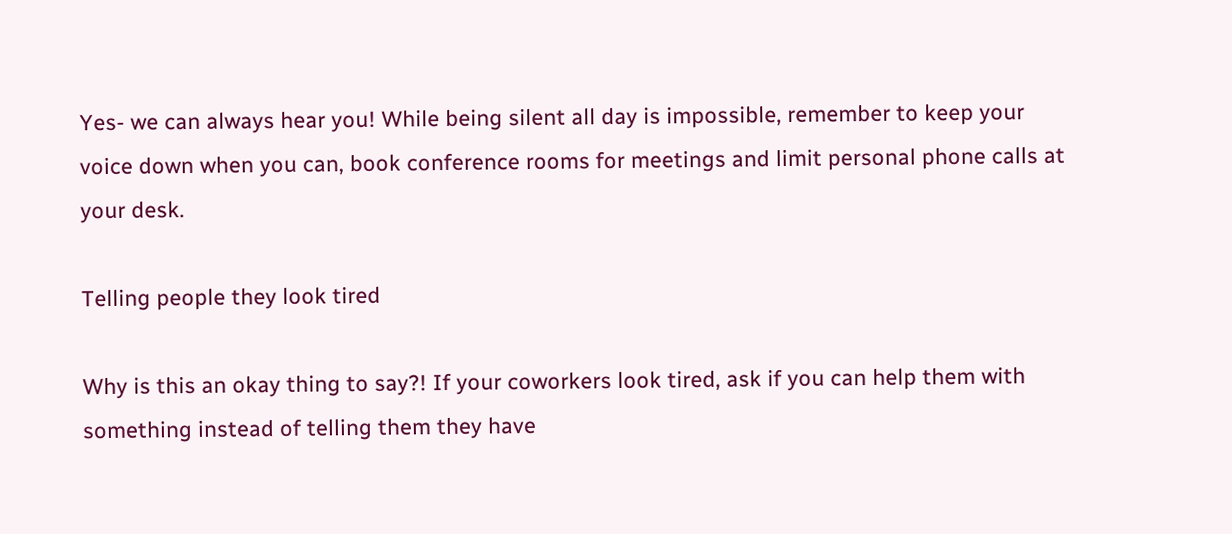Yes- we can always hear you! While being silent all day is impossible, remember to keep your voice down when you can, book conference rooms for meetings and limit personal phone calls at your desk.

Telling people they look tired

Why is this an okay thing to say?! If your coworkers look tired, ask if you can help them with something instead of telling them they have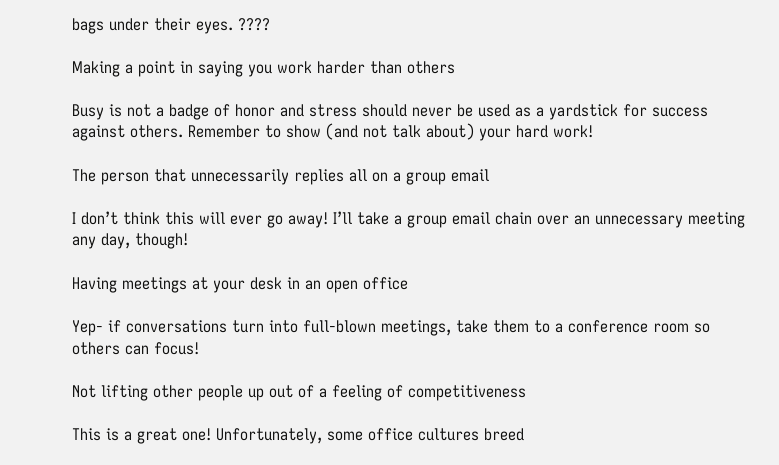bags under their eyes. ????

Making a point in saying you work harder than others

Busy is not a badge of honor and stress should never be used as a yardstick for success against others. Remember to show (and not talk about) your hard work!

The person that unnecessarily replies all on a group email

I don’t think this will ever go away! I’ll take a group email chain over an unnecessary meeting any day, though!

Having meetings at your desk in an open office

Yep- if conversations turn into full-blown meetings, take them to a conference room so others can focus!

Not lifting other people up out of a feeling of competitiveness

This is a great one! Unfortunately, some office cultures breed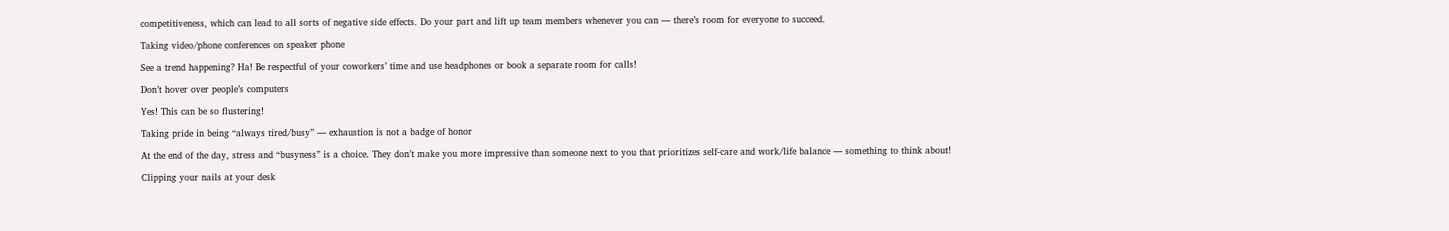competitiveness, which can lead to all sorts of negative side effects. Do your part and lift up team members whenever you can — there’s room for everyone to succeed.

Taking video/phone conferences on speaker phone

See a trend happening? Ha! Be respectful of your coworkers’ time and use headphones or book a separate room for calls!

Don’t hover over people’s computers

Yes! This can be so flustering!

Taking pride in being “always tired/busy” — exhaustion is not a badge of honor

At the end of the day, stress and “busyness” is a choice. They don’t make you more impressive than someone next to you that prioritizes self-care and work/life balance — something to think about!

Clipping your nails at your desk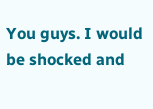You guys. I would be shocked and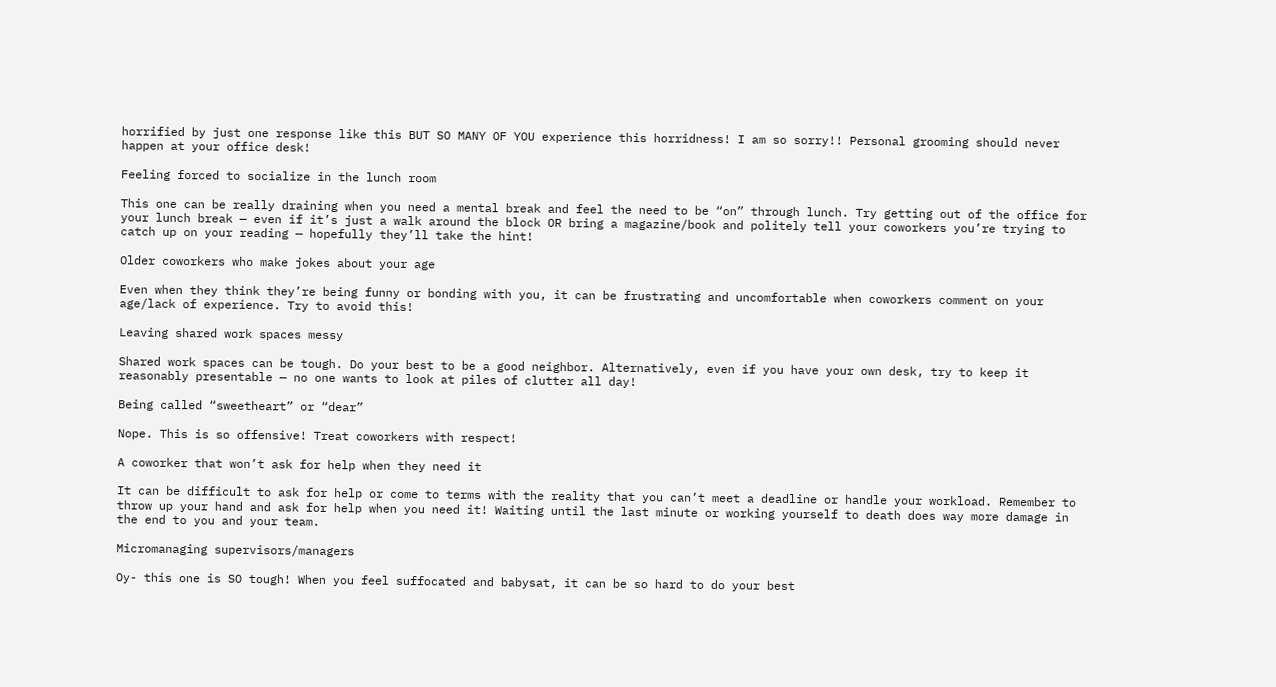horrified by just one response like this BUT SO MANY OF YOU experience this horridness! I am so sorry!! Personal grooming should never happen at your office desk!

Feeling forced to socialize in the lunch room

This one can be really draining when you need a mental break and feel the need to be “on” through lunch. Try getting out of the office for your lunch break — even if it’s just a walk around the block OR bring a magazine/book and politely tell your coworkers you’re trying to catch up on your reading — hopefully they’ll take the hint!

Older coworkers who make jokes about your age

Even when they think they’re being funny or bonding with you, it can be frustrating and uncomfortable when coworkers comment on your age/lack of experience. Try to avoid this!

Leaving shared work spaces messy

Shared work spaces can be tough. Do your best to be a good neighbor. Alternatively, even if you have your own desk, try to keep it reasonably presentable — no one wants to look at piles of clutter all day!

Being called “sweetheart” or “dear”

Nope. This is so offensive! Treat coworkers with respect!

A coworker that won’t ask for help when they need it

It can be difficult to ask for help or come to terms with the reality that you can’t meet a deadline or handle your workload. Remember to throw up your hand and ask for help when you need it! Waiting until the last minute or working yourself to death does way more damage in the end to you and your team.

Micromanaging supervisors/managers

Oy- this one is SO tough! When you feel suffocated and babysat, it can be so hard to do your best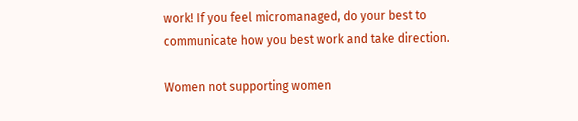work! If you feel micromanaged, do your best to communicate how you best work and take direction.

Women not supporting women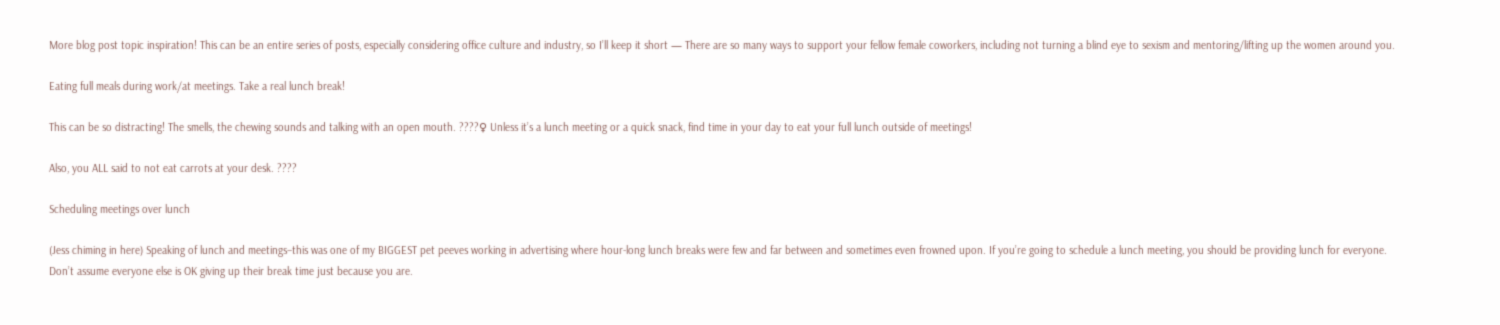More blog post topic inspiration! This can be an entire series of posts, especially considering office culture and industry, so I’ll keep it short — There are so many ways to support your fellow female coworkers, including not turning a blind eye to sexism and mentoring/lifting up the women around you.

Eating full meals during work/at meetings. Take a real lunch break!

This can be so distracting! The smells, the chewing sounds and talking with an open mouth. ????♀ Unless it’s a lunch meeting or a quick snack, find time in your day to eat your full lunch outside of meetings!

Also, you ALL said to not eat carrots at your desk. ????

Scheduling meetings over lunch

(Jess chiming in here) Speaking of lunch and meetings–this was one of my BIGGEST pet peeves working in advertising where hour-long lunch breaks were few and far between and sometimes even frowned upon. If you’re going to schedule a lunch meeting, you should be providing lunch for everyone. Don’t assume everyone else is OK giving up their break time just because you are.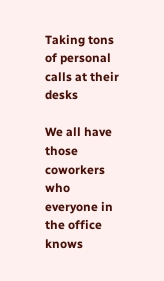Taking tons of personal calls at their desks

We all have those coworkers who everyone in the office knows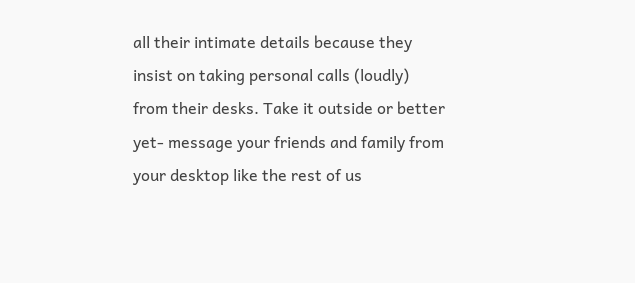all their intimate details because they insist on taking personal calls (loudly) from their desks. Take it outside or better yet- message your friends and family from your desktop like the rest of us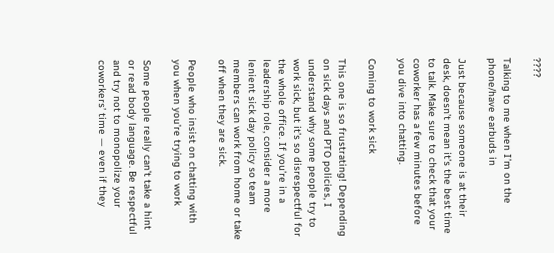????

Talking to me when I’m on the phone/have earbuds in

Just because someone is at their desk, doesn’t mean it’s the best time to talk. Make sure to check that your coworker has a few minutes before you dive into chatting.

Coming to work sick

This one is so frustrating! Depending on sick days and PTO policies, I understand why some people try to work sick, but it’s so disrespectful for the whole office. If you’re in a leadership role, consider a more lenient sick day policy so team members can work from home or take off when they are sick.

People who insist on chatting with you when you’re trying to work

Some people really can’t take a hint or read body language. Be respectful and try not to monopolize your coworkers’ time — even if they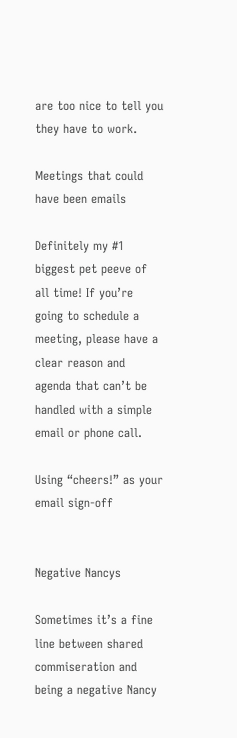are too nice to tell you they have to work.

Meetings that could have been emails

Definitely my #1 biggest pet peeve of all time! If you’re going to schedule a meeting, please have a clear reason and agenda that can’t be handled with a simple email or phone call.

Using “cheers!” as your email sign-off


Negative Nancys

Sometimes it’s a fine line between shared commiseration and being a negative Nancy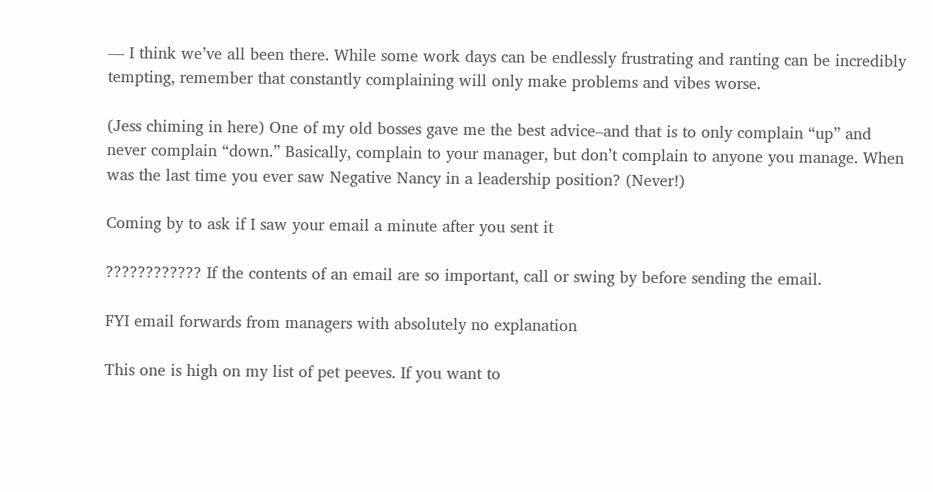— I think we’ve all been there. While some work days can be endlessly frustrating and ranting can be incredibly tempting, remember that constantly complaining will only make problems and vibes worse.

(Jess chiming in here) One of my old bosses gave me the best advice–and that is to only complain “up” and never complain “down.” Basically, complain to your manager, but don’t complain to anyone you manage. When was the last time you ever saw Negative Nancy in a leadership position? (Never!)

Coming by to ask if I saw your email a minute after you sent it

???????????? If the contents of an email are so important, call or swing by before sending the email.

FYI email forwards from managers with absolutely no explanation

This one is high on my list of pet peeves. If you want to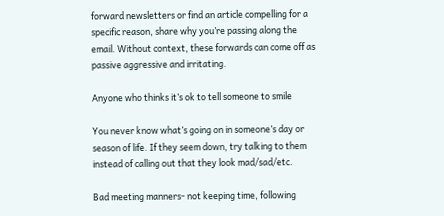forward newsletters or find an article compelling for a specific reason, share why you’re passing along the email. Without context, these forwards can come off as passive aggressive and irritating.

Anyone who thinks it’s ok to tell someone to smile

You never know what’s going on in someone’s day or season of life. If they seem down, try talking to them instead of calling out that they look mad/sad/etc.

Bad meeting manners- not keeping time, following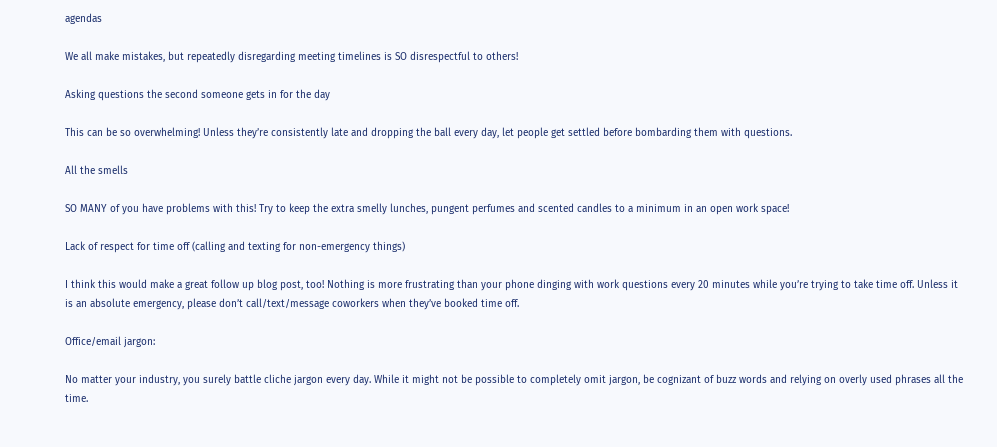agendas

We all make mistakes, but repeatedly disregarding meeting timelines is SO disrespectful to others!

Asking questions the second someone gets in for the day

This can be so overwhelming! Unless they’re consistently late and dropping the ball every day, let people get settled before bombarding them with questions.

All the smells

SO MANY of you have problems with this! Try to keep the extra smelly lunches, pungent perfumes and scented candles to a minimum in an open work space!

Lack of respect for time off (calling and texting for non-emergency things)

I think this would make a great follow up blog post, too! Nothing is more frustrating than your phone dinging with work questions every 20 minutes while you’re trying to take time off. Unless it is an absolute emergency, please don’t call/text/message coworkers when they’ve booked time off.

Office/email jargon:

No matter your industry, you surely battle cliche jargon every day. While it might not be possible to completely omit jargon, be cognizant of buzz words and relying on overly used phrases all the time.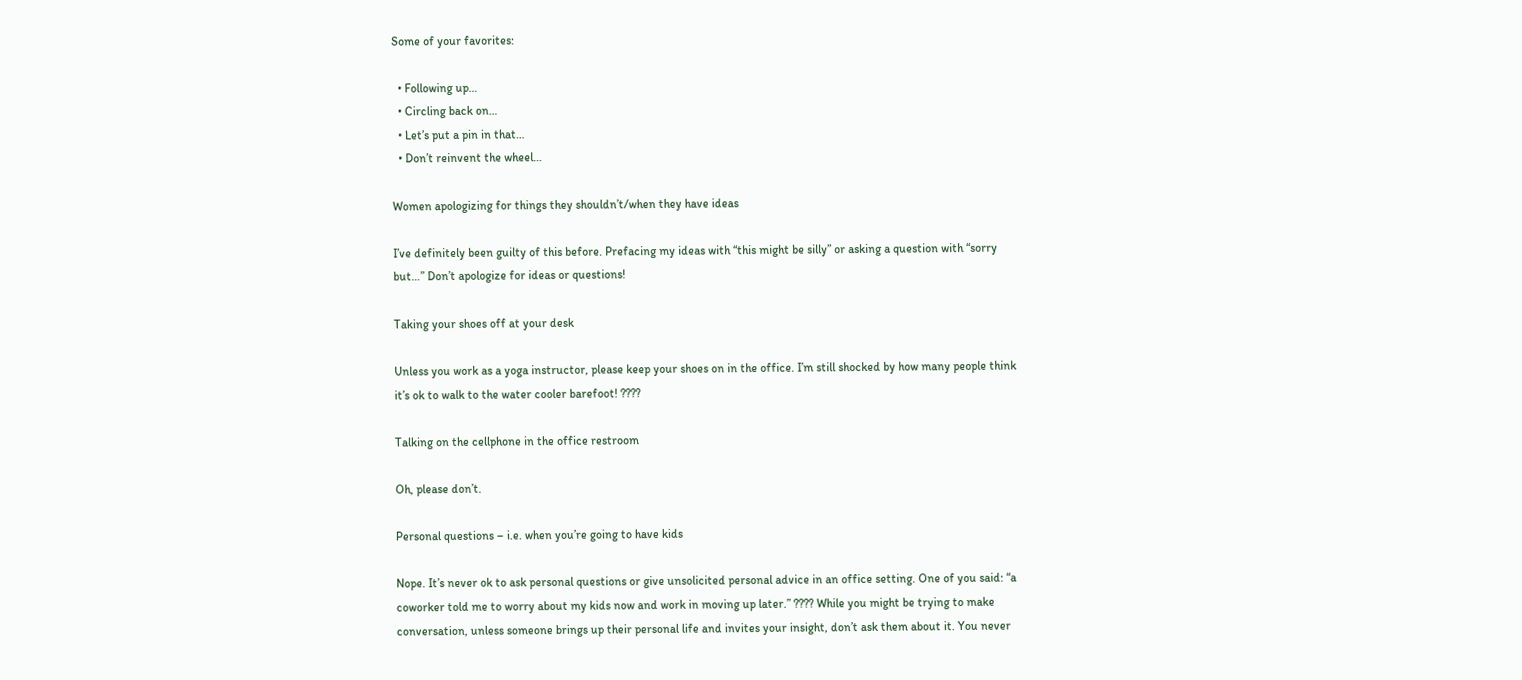Some of your favorites:

  • Following up…
  • Circling back on…
  • Let’s put a pin in that…
  • Don’t reinvent the wheel…

Women apologizing for things they shouldn’t/when they have ideas

I’ve definitely been guilty of this before. Prefacing my ideas with “this might be silly” or asking a question with “sorry but…” Don’t apologize for ideas or questions!

Taking your shoes off at your desk

Unless you work as a yoga instructor, please keep your shoes on in the office. I’m still shocked by how many people think it’s ok to walk to the water cooler barefoot! ????

Talking on the cellphone in the office restroom

Oh, please don’t.

Personal questions – i.e. when you’re going to have kids

Nope. It’s never ok to ask personal questions or give unsolicited personal advice in an office setting. One of you said: “a coworker told me to worry about my kids now and work in moving up later.” ???? While you might be trying to make conversation, unless someone brings up their personal life and invites your insight, don’t ask them about it. You never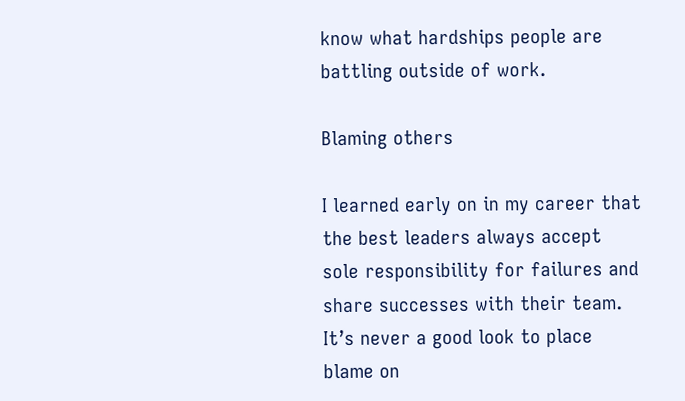know what hardships people are battling outside of work.

Blaming others

I learned early on in my career that the best leaders always accept sole responsibility for failures and share successes with their team. It’s never a good look to place blame on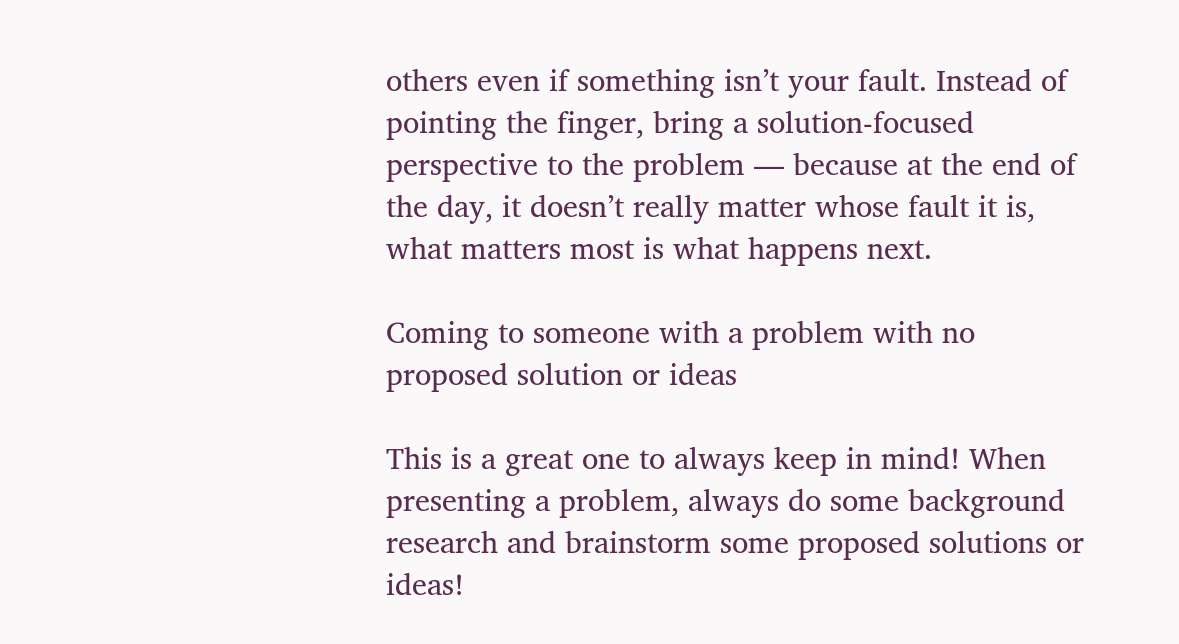others even if something isn’t your fault. Instead of pointing the finger, bring a solution-focused perspective to the problem — because at the end of the day, it doesn’t really matter whose fault it is, what matters most is what happens next.

Coming to someone with a problem with no proposed solution or ideas

This is a great one to always keep in mind! When presenting a problem, always do some background research and brainstorm some proposed solutions or ideas!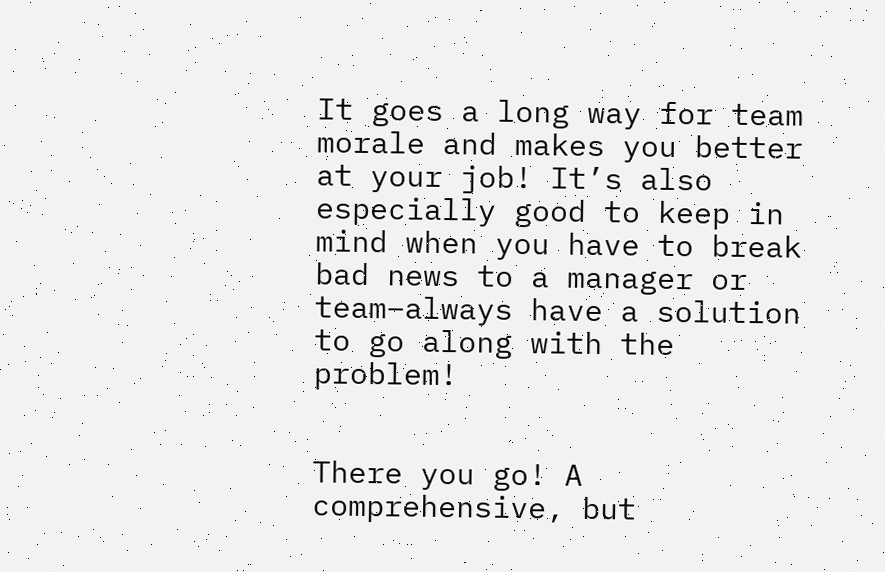It goes a long way for team morale and makes you better at your job! It’s also especially good to keep in mind when you have to break bad news to a manager or team–always have a solution to go along with the problem!


There you go! A comprehensive, but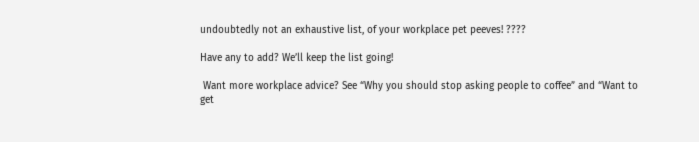undoubtedly not an exhaustive list, of your workplace pet peeves! ????

Have any to add? We’ll keep the list going!

 Want more workplace advice? See “Why you should stop asking people to coffee” and “Want to get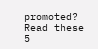promoted? Read these 5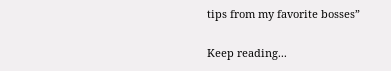tips from my favorite bosses”

Keep reading...